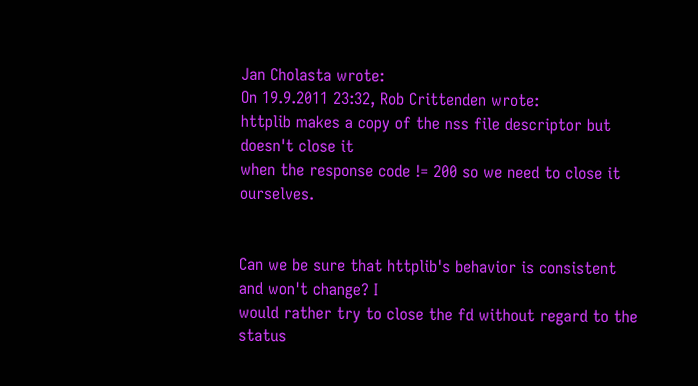Jan Cholasta wrote:
On 19.9.2011 23:32, Rob Crittenden wrote:
httplib makes a copy of the nss file descriptor but doesn't close it
when the response code != 200 so we need to close it ourselves.


Can we be sure that httplib's behavior is consistent and won't change? I
would rather try to close the fd without regard to the status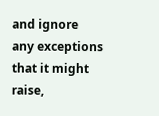and ignore
any exceptions that it might raise,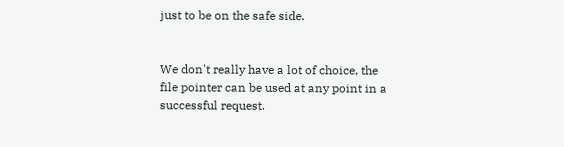just to be on the safe side.


We don't really have a lot of choice, the file pointer can be used at any point in a successful request.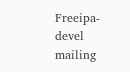Freeipa-devel mailing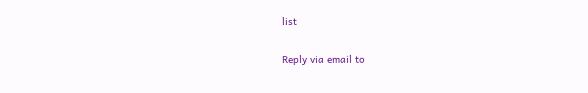list

Reply via email to